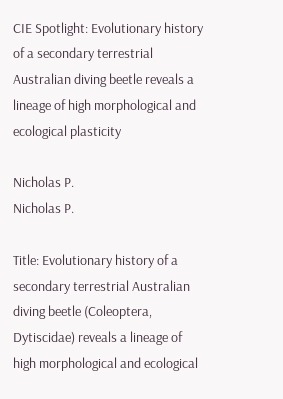CIE Spotlight: Evolutionary history of a secondary terrestrial Australian diving beetle reveals a lineage of high morphological and ecological plasticity

Nicholas P.
Nicholas P.

Title: Evolutionary history of a secondary terrestrial Australian diving beetle (Coleoptera, Dytiscidae) reveals a lineage of high morphological and ecological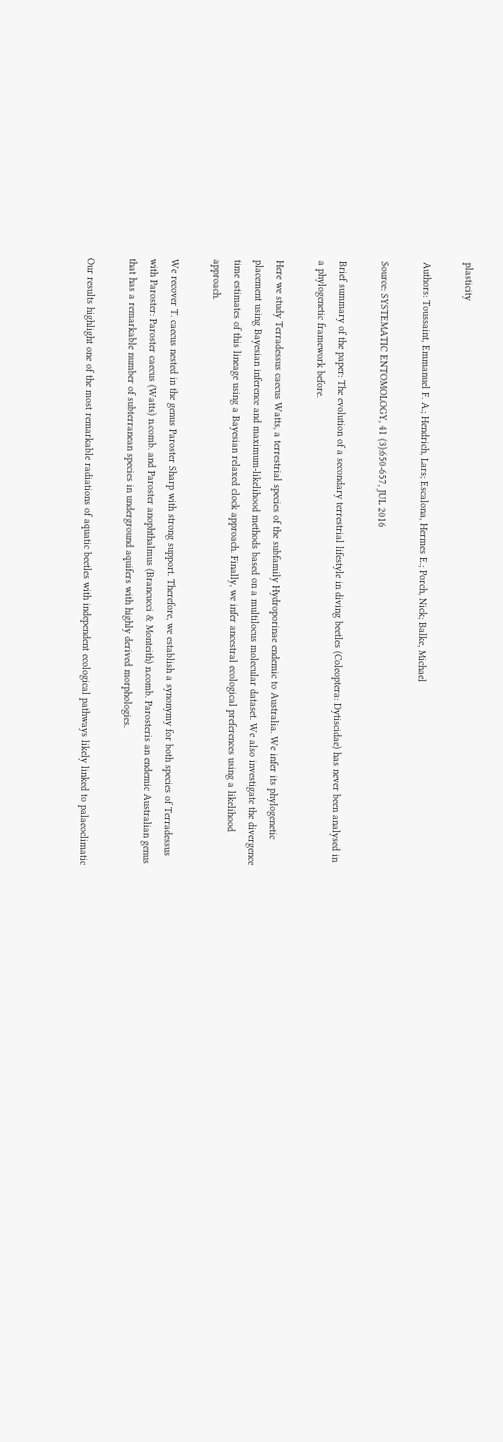plasticity

Authors: Toussaint, Emmanuel F. A.; Hendrich, Lars; Escalona, Hermes E.; Porch, Nick; Balke, Michael

Source: SYSTEMATIC ENTOMOLOGY, 41 (3):650-657, JUL 2016

Brief summary of the paper: The evolution of a secondary terrestrial lifestyle in diving beetles (Coleoptera: Dytiscidae) has never been analysed in a phylogenetic framework before.

Here we study Terradessus caecus Watts, a terrestrial species of the subfamily Hydroporinae endemic to Australia. We infer its phylogenetic placement using Bayesian inference and maximum-likelihood methods based on a multilocus molecular dataset. We also investigate the divergence time estimates of this lineage using a Bayesian relaxed clock approach. Finally, we infer ancestral ecological preferences using a likelihood approach.

We recover T. caecus nested in the genus Paroster Sharp with strong support. Therefore, we establish a synonymy for both species of Terradessus with Paroster: Paroster caecus (Watts) n.comb. and Paroster anophthalmus (Brancucci & Monteith) n.comb. Parosteris an endemic Australian genus that has a remarkable number of subterranean species in underground aquifers with highly derived morphologies.

Our results highlight one of the most remarkable radiations of aquatic beetles with independent ecological pathways likely linked to palaeoclimatic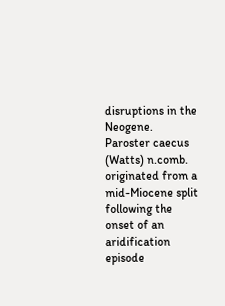disruptions in the Neogene. Paroster caecus (Watts) n.comb. originated from a mid-Miocene split following the onset of an aridification episode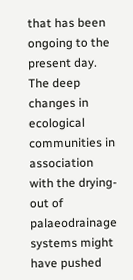that has been ongoing to the present day. The deep changes in ecological communities in association with the drying-out of palaeodrainage systems might have pushed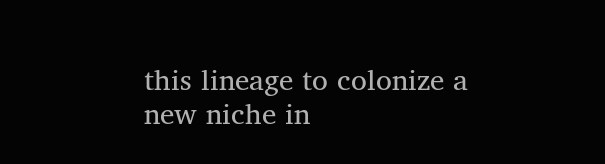this lineage to colonize a new niche in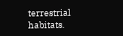terrestrial habitats.